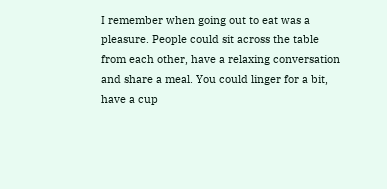I remember when going out to eat was a pleasure. People could sit across the table from each other, have a relaxing conversation and share a meal. You could linger for a bit, have a cup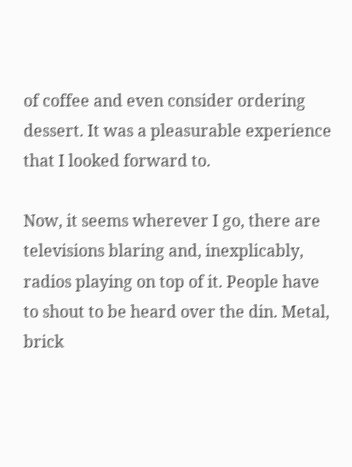of coffee and even consider ordering dessert. It was a pleasurable experience that I looked forward to.

Now, it seems wherever I go, there are televisions blaring and, inexplicably, radios playing on top of it. People have to shout to be heard over the din. Metal, brick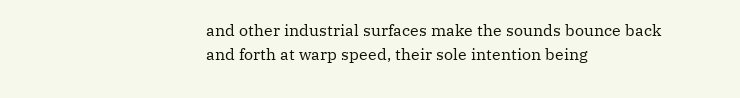and other industrial surfaces make the sounds bounce back and forth at warp speed, their sole intention being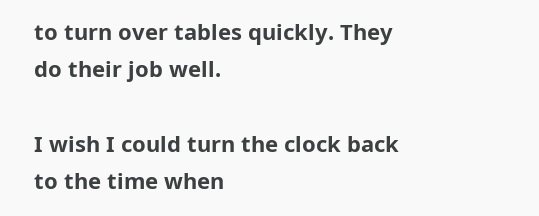to turn over tables quickly. They do their job well.

I wish I could turn the clock back to the time when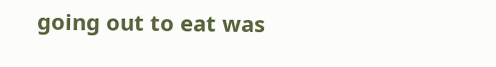going out to eat was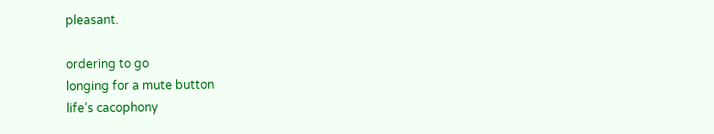pleasant.

ordering to go
longing for a mute button
life’s cacophony